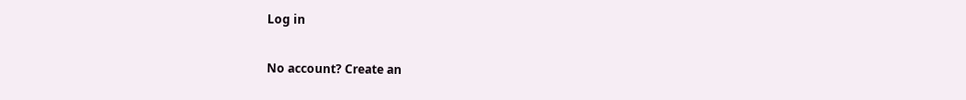Log in

No account? Create an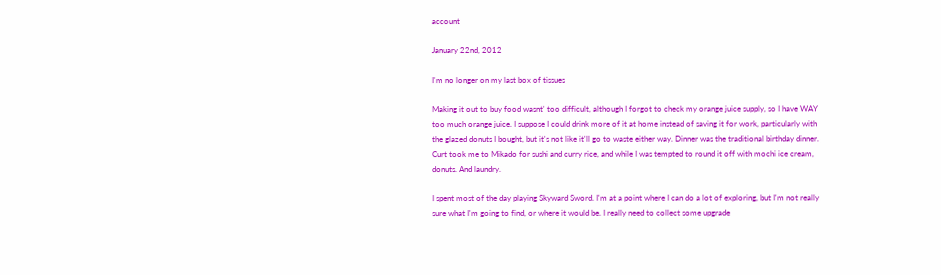account

January 22nd, 2012

I'm no longer on my last box of tissues

Making it out to buy food wasnt' too difficult, although I forgot to check my orange juice supply, so I have WAY too much orange juice. I suppose I could drink more of it at home instead of saving it for work, particularly with the glazed donuts I bought, but it's not like it'll go to waste either way. Dinner was the traditional birthday dinner. Curt took me to Mikado for sushi and curry rice, and while I was tempted to round it off with mochi ice cream, donuts. And laundry.

I spent most of the day playing Skyward Sword. I'm at a point where I can do a lot of exploring, but I'm not really sure what I'm going to find, or where it would be. I really need to collect some upgrade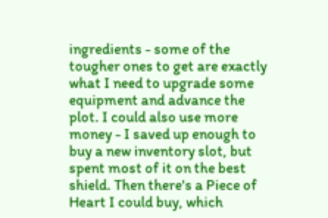ingredients - some of the tougher ones to get are exactly what I need to upgrade some equipment and advance the plot. I could also use more money - I saved up enough to buy a new inventory slot, but spent most of it on the best shield. Then there's a Piece of Heart I could buy, which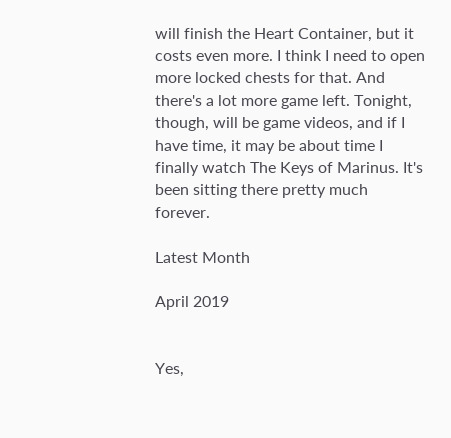will finish the Heart Container, but it costs even more. I think I need to open more locked chests for that. And there's a lot more game left. Tonight, though, will be game videos, and if I have time, it may be about time I finally watch The Keys of Marinus. It's been sitting there pretty much forever.

Latest Month

April 2019


Yes,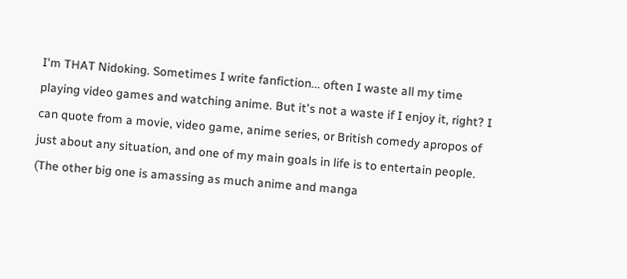I'm THAT Nidoking. Sometimes I write fanfiction... often I waste all my time playing video games and watching anime. But it's not a waste if I enjoy it, right? I can quote from a movie, video game, anime series, or British comedy apropos of just about any situation, and one of my main goals in life is to entertain people. (The other big one is amassing as much anime and manga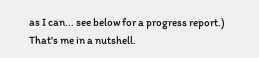as I can... see below for a progress report.) That's me in a nutshell.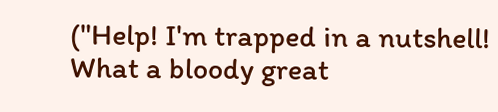("Help! I'm trapped in a nutshell! What a bloody great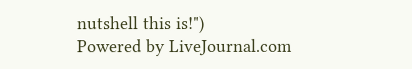nutshell this is!")
Powered by LiveJournal.com